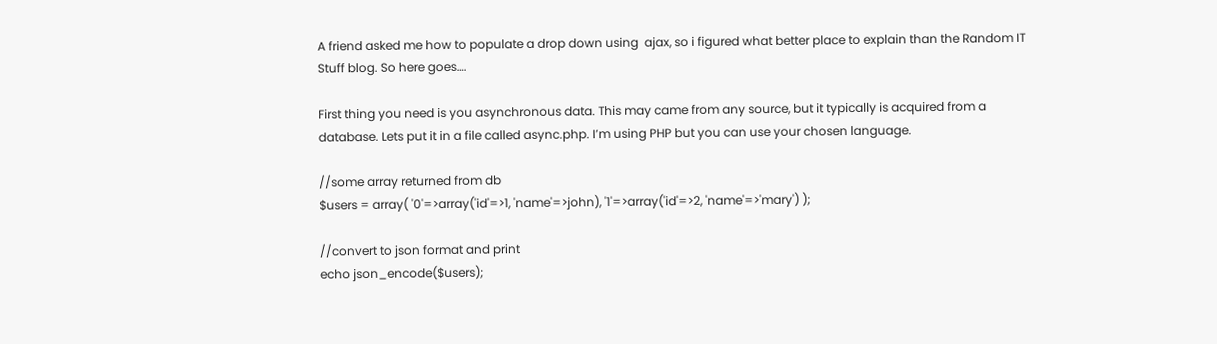A friend asked me how to populate a drop down using  ajax, so i figured what better place to explain than the Random IT Stuff blog. So here goes….

First thing you need is you asynchronous data. This may came from any source, but it typically is acquired from a database. Lets put it in a file called async.php. I’m using PHP but you can use your chosen language.

//some array returned from db
$users = array( '0'=>array('id'=>1, 'name'=>john), '1'=>array('id'=>2, 'name'=>'mary') );

//convert to json format and print
echo json_encode($users);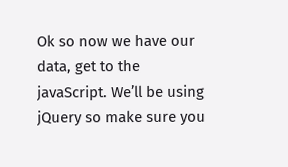Ok so now we have our data, get to the javaScript. We’ll be using jQuery so make sure you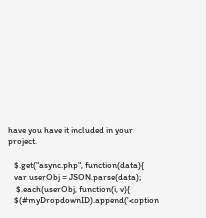have you have it included in your project.

   $.get("async.php", function(data){
   var userObj = JSON.parse(data);
    $.each(userObj, function(i, v){
   $(#myDropdownID).append('<option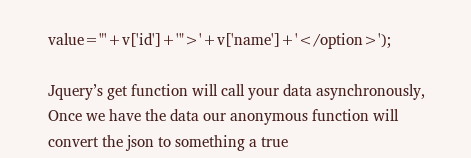value="'+v['id']+'">'+v['name']+'</option>');

Jquery’s get function will call your data asynchronously, Once we have the data our anonymous function will convert the json to something a true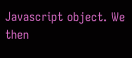Javascript object. We then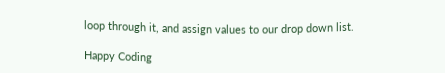loop through it, and assign values to our drop down list.

Happy Coding